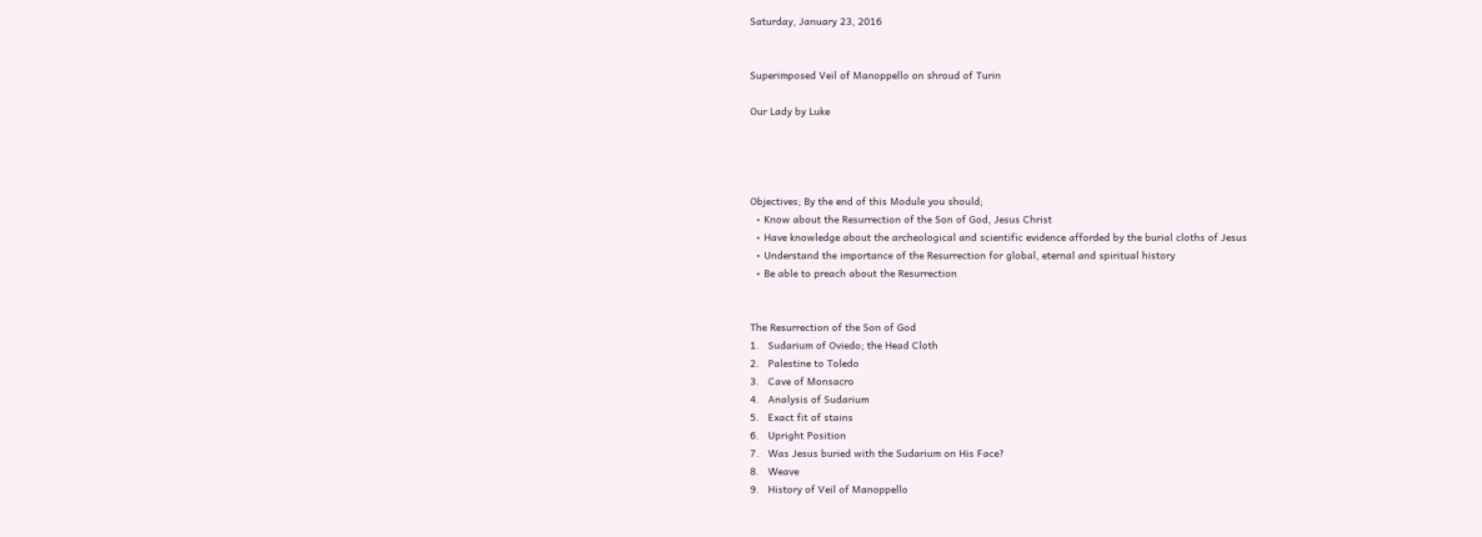Saturday, January 23, 2016


Superimposed Veil of Manoppello on shroud of Turin

Our Lady by Luke




Objectives; By the end of this Module you should;
  • Know about the Resurrection of the Son of God, Jesus Christ
  • Have knowledge about the archeological and scientific evidence afforded by the burial cloths of Jesus
  • Understand the importance of the Resurrection for global, eternal and spiritual history
  • Be able to preach about the Resurrection


The Resurrection of the Son of God
1.   Sudarium of Oviedo; the Head Cloth
2.   Palestine to Toledo
3.   Cave of Monsacro
4.   Analysis of Sudarium
5.   Exact fit of stains
6.   Upright Position
7.   Was Jesus buried with the Sudarium on His Face?
8.   Weave
9.   History of Veil of Manoppello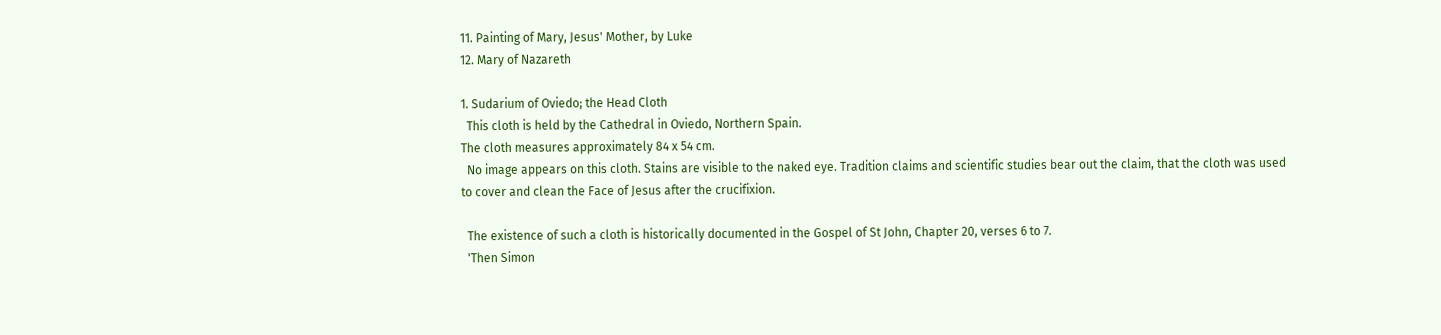11. Painting of Mary, Jesus' Mother, by Luke
12. Mary of Nazareth

1. Sudarium of Oviedo; the Head Cloth
  This cloth is held by the Cathedral in Oviedo, Northern Spain.
The cloth measures approximately 84 x 54 cm.
  No image appears on this cloth. Stains are visible to the naked eye. Tradition claims and scientific studies bear out the claim, that the cloth was used to cover and clean the Face of Jesus after the crucifixion.

  The existence of such a cloth is historically documented in the Gospel of St John, Chapter 20, verses 6 to 7.
  'Then Simon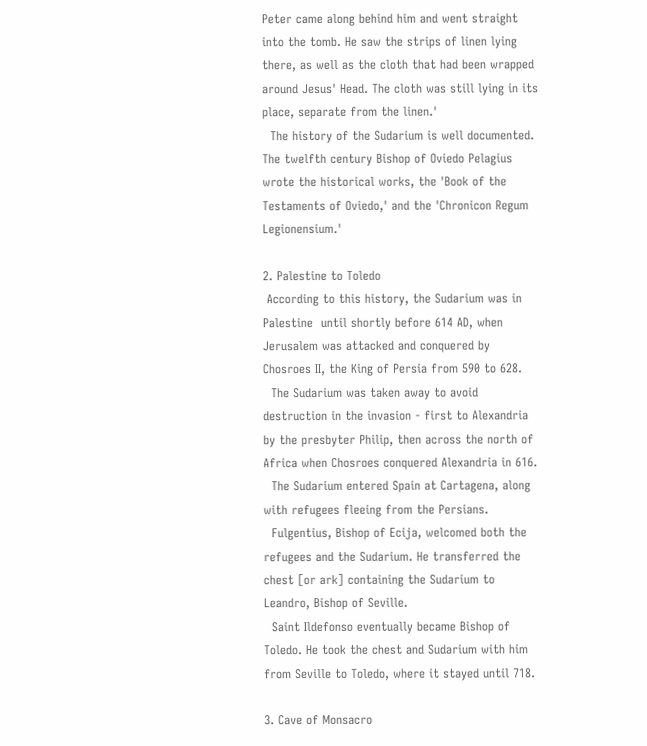Peter came along behind him and went straight into the tomb. He saw the strips of linen lying there, as well as the cloth that had been wrapped around Jesus' Head. The cloth was still lying in its place, separate from the linen.'
  The history of the Sudarium is well documented. The twelfth century Bishop of Oviedo Pelagius wrote the historical works, the 'Book of the Testaments of Oviedo,' and the 'Chronicon Regum Legionensium.'

2. Palestine to Toledo
 According to this history, the Sudarium was in Palestine  until shortly before 614 AD, when Jerusalem was attacked and conquered by Chosroes II, the King of Persia from 590 to 628.
  The Sudarium was taken away to avoid destruction in the invasion - first to Alexandria by the presbyter Philip, then across the north of Africa when Chosroes conquered Alexandria in 616.
  The Sudarium entered Spain at Cartagena, along with refugees fleeing from the Persians.
  Fulgentius, Bishop of Ecija, welcomed both the refugees and the Sudarium. He transferred the chest [or ark] containing the Sudarium to Leandro, Bishop of Seville.
  Saint Ildefonso eventually became Bishop of Toledo. He took the chest and Sudarium with him from Seville to Toledo, where it stayed until 718.

3. Cave of Monsacro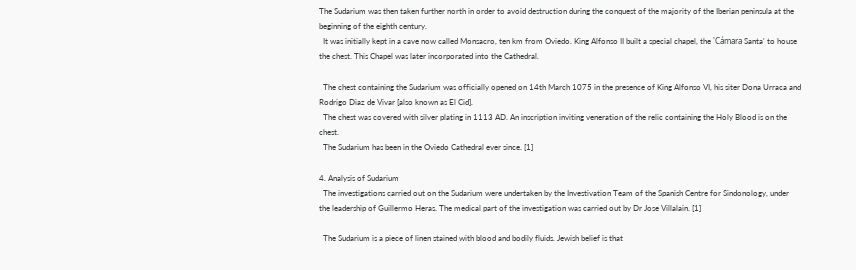The Sudarium was then taken further north in order to avoid destruction during the conquest of the majority of the Iberian peninsula at the beginning of the eighth century.
  It was initially kept in a cave now called Monsacro, ten km from Oviedo. King Alfonso II built a special chapel, the 'Cámara Santa' to house the chest. This Chapel was later incorporated into the Cathedral.

  The chest containing the Sudarium was officially opened on 14th March 1075 in the presence of King Alfonso VI, his siter Dona Urraca and Rodrigo Diaz de Vivar [also known as El Cid].
  The chest was covered with silver plating in 1113 AD. An inscription inviting veneration of the relic containing the Holy Blood is on the chest.
  The Sudarium has been in the Oviedo Cathedral ever since. [1]

4. Analysis of Sudarium
  The investigations carried out on the Sudarium were undertaken by the Investivation Team of the Spanish Centre for Sindonology, under the leadership of Guillermo Heras. The medical part of the investigation was carried out by Dr Jose Villalain. [1]

  The Sudarium is a piece of linen stained with blood and bodily fluids. Jewish belief is that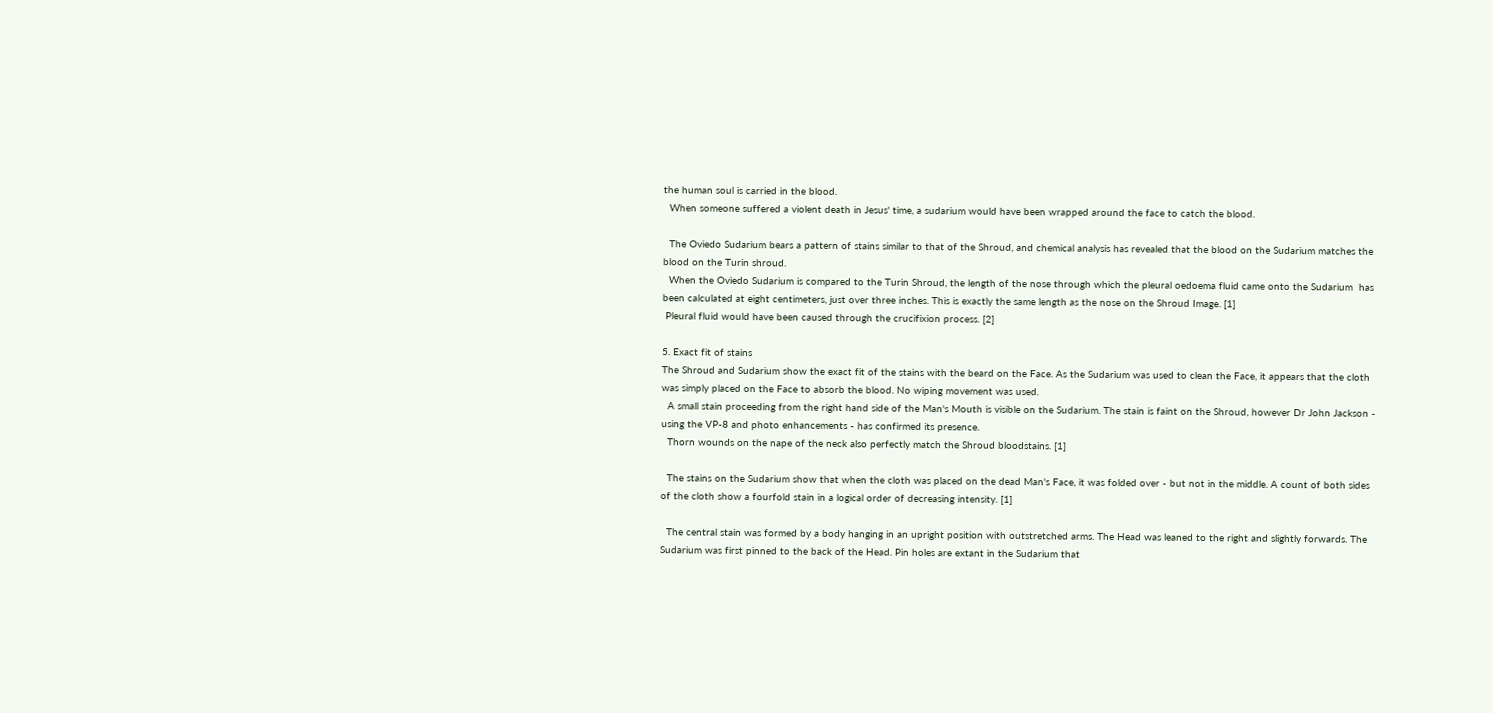the human soul is carried in the blood.
  When someone suffered a violent death in Jesus' time, a sudarium would have been wrapped around the face to catch the blood.

  The Oviedo Sudarium bears a pattern of stains similar to that of the Shroud, and chemical analysis has revealed that the blood on the Sudarium matches the blood on the Turin shroud.
  When the Oviedo Sudarium is compared to the Turin Shroud, the length of the nose through which the pleural oedoema fluid came onto the Sudarium  has been calculated at eight centimeters, just over three inches. This is exactly the same length as the nose on the Shroud Image. [1]
 Pleural fluid would have been caused through the crucifixion process. [2]

5. Exact fit of stains
The Shroud and Sudarium show the exact fit of the stains with the beard on the Face. As the Sudarium was used to clean the Face, it appears that the cloth was simply placed on the Face to absorb the blood. No wiping movement was used.
  A small stain proceeding from the right hand side of the Man's Mouth is visible on the Sudarium. The stain is faint on the Shroud, however Dr John Jackson - using the VP-8 and photo enhancements - has confirmed its presence.
  Thorn wounds on the nape of the neck also perfectly match the Shroud bloodstains. [1]

  The stains on the Sudarium show that when the cloth was placed on the dead Man's Face, it was folded over - but not in the middle. A count of both sides of the cloth show a fourfold stain in a logical order of decreasing intensity. [1]

  The central stain was formed by a body hanging in an upright position with outstretched arms. The Head was leaned to the right and slightly forwards. The Sudarium was first pinned to the back of the Head. Pin holes are extant in the Sudarium that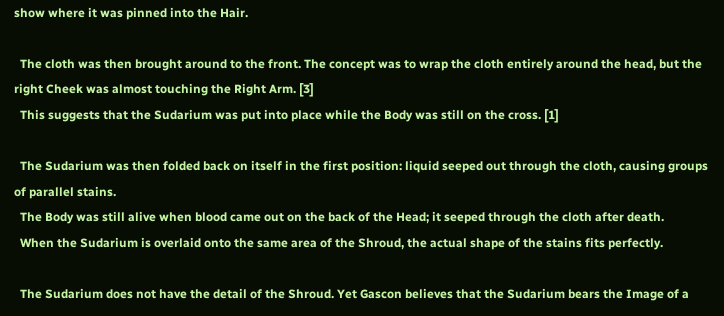show where it was pinned into the Hair.

  The cloth was then brought around to the front. The concept was to wrap the cloth entirely around the head, but the right Cheek was almost touching the Right Arm. [3]
  This suggests that the Sudarium was put into place while the Body was still on the cross. [1]

  The Sudarium was then folded back on itself in the first position: liquid seeped out through the cloth, causing groups of parallel stains.
  The Body was still alive when blood came out on the back of the Head; it seeped through the cloth after death.
  When the Sudarium is overlaid onto the same area of the Shroud, the actual shape of the stains fits perfectly.

  The Sudarium does not have the detail of the Shroud. Yet Gascon believes that the Sudarium bears the Image of a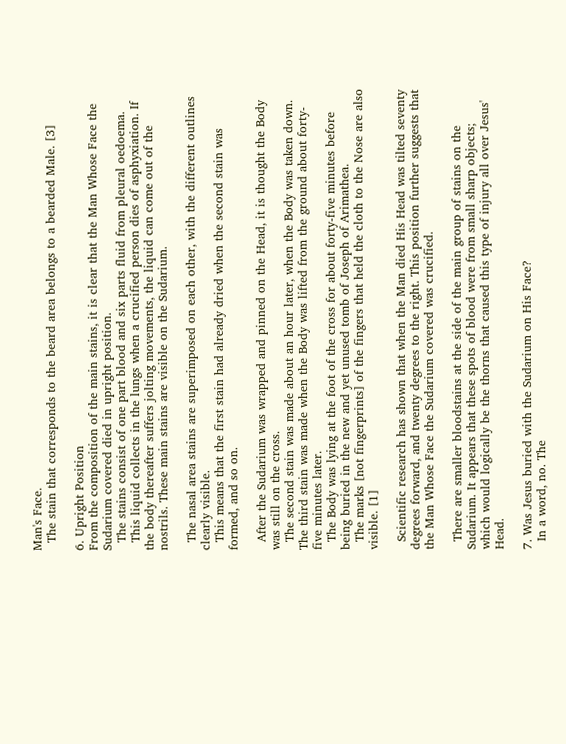Man's Face.
  The stain that corresponds to the beard area belongs to a bearded Male. [3]

6. Upright Position
From the composition of the main stains, it is clear that the Man Whose Face the Sudarium covered died in upright position.
  The stains consist of one part blood and six parts fluid from pleural oedoema.
  This liquid collects in the lungs when a crucified person dies of asphyxiation. If the body thereafter suffers jolting movements, the liquid can come out of the nostrils. These main stains are visible on the Sudarium.

  The nasal area stains are superimposed on each other, with the different outlines clearly visible.
  This means that the first stain had already dried when the second stain was formed, and so on.

  After the Sudarium was wrapped and pinned on the Head, it is thought the Body was still on the cross.
  The second stain was made about an hour later, when the Body was taken down. The third stain was made when the Body was lifted from the ground about forty-five minutes later.
  The Body was lying at the foot of the cross for about forty-five minutes before being buried in the new and yet unused tomb of Joseph of Arimathea.
  The marks [not fingerprints] of the fingers that held the cloth to the Nose are also visible. [1]

  Scientific research has shown that when the Man died His Head was tilted seventy degrees forward, and twenty degrees to the right. This position further suggests that the Man Whose Face the Sudarium covered was crucified.

  There are smaller bloodstains at the side of the main group of stains on the Sudarium. It appears that these spots of blood were from small sharp objects; which would logically be the thorns that caused this type of injury all over Jesus' Head.

7. Was Jesus buried with the Sudarium on His Face?
  In a word, no. The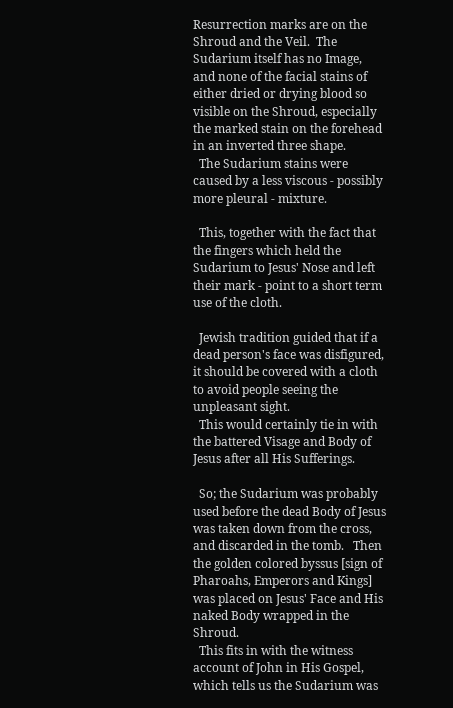Resurrection marks are on the Shroud and the Veil.  The Sudarium itself has no Image, and none of the facial stains of either dried or drying blood so visible on the Shroud, especially the marked stain on the forehead in an inverted three shape.
  The Sudarium stains were caused by a less viscous - possibly more pleural - mixture.

  This, together with the fact that the fingers which held the Sudarium to Jesus' Nose and left their mark - point to a short term use of the cloth.

  Jewish tradition guided that if a dead person's face was disfigured, it should be covered with a cloth to avoid people seeing the unpleasant sight.
  This would certainly tie in with the battered Visage and Body of Jesus after all His Sufferings.

  So; the Sudarium was probably used before the dead Body of Jesus was taken down from the cross, and discarded in the tomb.   Then the golden colored byssus [sign of Pharoahs, Emperors and Kings] was placed on Jesus' Face and His naked Body wrapped in the Shroud.
  This fits in with the witness account of John in His Gospel, which tells us the Sudarium was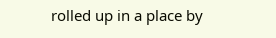rolled up in a place by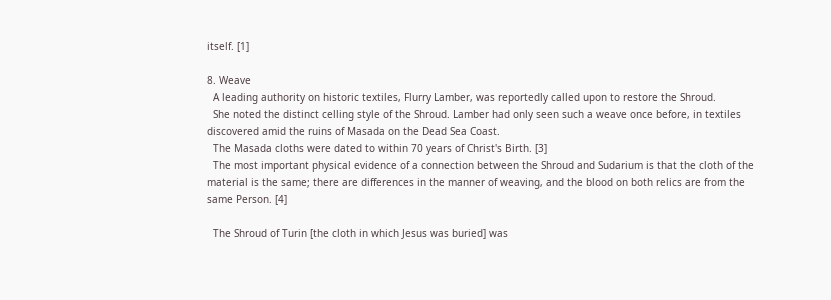itself. [1]

8. Weave
  A leading authority on historic textiles, Flurry Lamber, was reportedly called upon to restore the Shroud.
  She noted the distinct celling style of the Shroud. Lamber had only seen such a weave once before, in textiles discovered amid the ruins of Masada on the Dead Sea Coast.
  The Masada cloths were dated to within 70 years of Christ's Birth. [3]
  The most important physical evidence of a connection between the Shroud and Sudarium is that the cloth of the material is the same; there are differences in the manner of weaving, and the blood on both relics are from the same Person. [4]

  The Shroud of Turin [the cloth in which Jesus was buried] was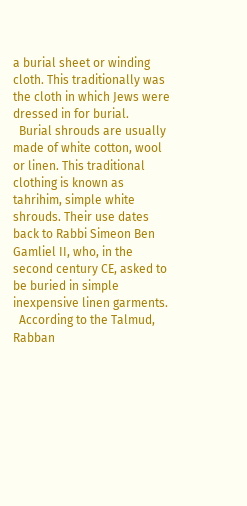a burial sheet or winding cloth. This traditionally was the cloth in which Jews were dressed in for burial.
  Burial shrouds are usually made of white cotton, wool or linen. This traditional clothing is known as tahrihim, simple white shrouds. Their use dates back to Rabbi Simeon Ben Gamliel II, who, in the second century CE, asked to be buried in simple inexpensive linen garments.
  According to the Talmud, Rabban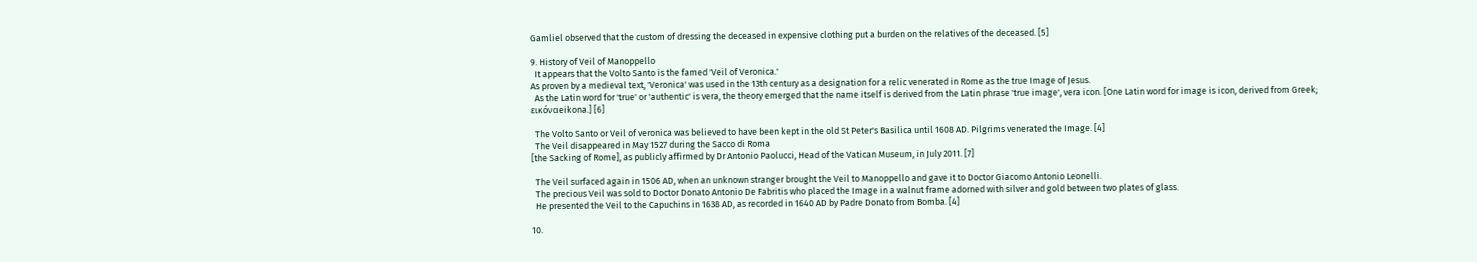Gamliel observed that the custom of dressing the deceased in expensive clothing put a burden on the relatives of the deceased. [5]

9. History of Veil of Manoppello
  It appears that the Volto Santo is the famed 'Veil of Veronica.'
As proven by a medieval text, 'Veronica' was used in the 13th century as a designation for a relic venerated in Rome as the true Image of Jesus.
  As the Latin word for 'true' or 'authentic' is vera, the theory emerged that the name itself is derived from the Latin phrase 'true image', vera icon. [One Latin word for image is icon, derived from Greek; εικόναeikona.] [6]

  The Volto Santo or Veil of veronica was believed to have been kept in the old St Peter's Basilica until 1608 AD. Pilgrims venerated the Image. [4]
  The Veil disappeared in May 1527 during the Sacco di Roma
[the Sacking of Rome], as publicly affirmed by Dr Antonio Paolucci, Head of the Vatican Museum, in July 2011. [7]

  The Veil surfaced again in 1506 AD, when an unknown stranger brought the Veil to Manoppello and gave it to Doctor Giacomo Antonio Leonelli.
  The precious Veil was sold to Doctor Donato Antonio De Fabritis who placed the Image in a walnut frame adorned with silver and gold between two plates of glass.
  He presented the Veil to the Capuchins in 1638 AD, as recorded in 1640 AD by Padre Donato from Bomba. [4]

10.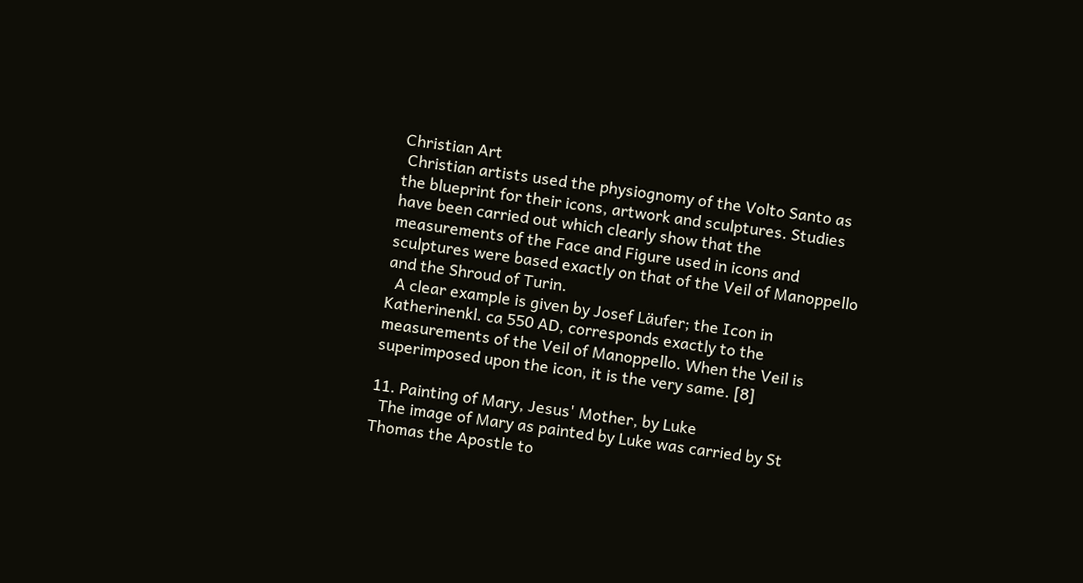Christian Art
 Christian artists used the physiognomy of the Volto Santo as the blueprint for their icons, artwork and sculptures. Studies have been carried out which clearly show that the measurements of the Face and Figure used in icons and sculptures were based exactly on that of the Veil of Manoppello and the Shroud of Turin.
  A clear example is given by Josef Läufer; the Icon in Katherinenkl. ca 550 AD, corresponds exactly to the measurements of the Veil of Manoppello. When the Veil is superimposed upon the icon, it is the very same. [8]

11. Painting of Mary, Jesus' Mother, by Luke
  The image of Mary as painted by Luke was carried by St Thomas the Apostle to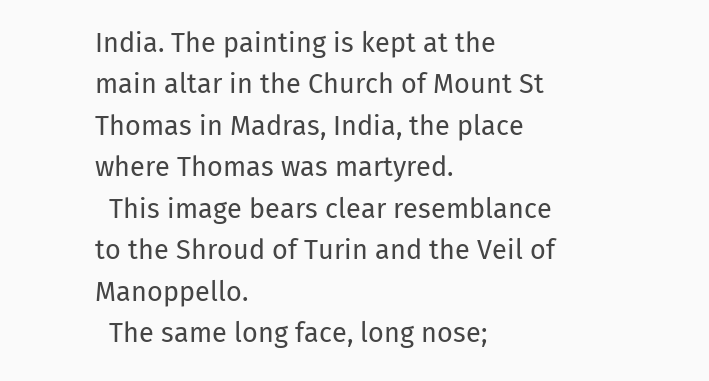India. The painting is kept at the main altar in the Church of Mount St Thomas in Madras, India, the place where Thomas was martyred.
  This image bears clear resemblance to the Shroud of Turin and the Veil of Manoppello.
  The same long face, long nose;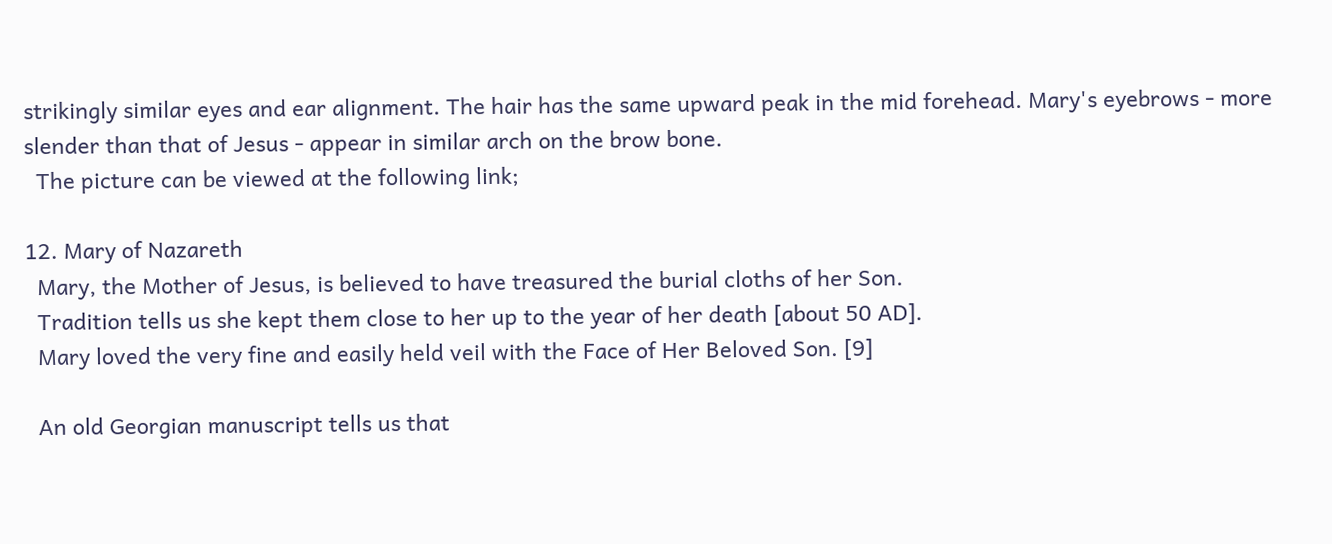strikingly similar eyes and ear alignment. The hair has the same upward peak in the mid forehead. Mary's eyebrows - more slender than that of Jesus - appear in similar arch on the brow bone.
  The picture can be viewed at the following link;

12. Mary of Nazareth
  Mary, the Mother of Jesus, is believed to have treasured the burial cloths of her Son.
  Tradition tells us she kept them close to her up to the year of her death [about 50 AD].
  Mary loved the very fine and easily held veil with the Face of Her Beloved Son. [9]

  An old Georgian manuscript tells us that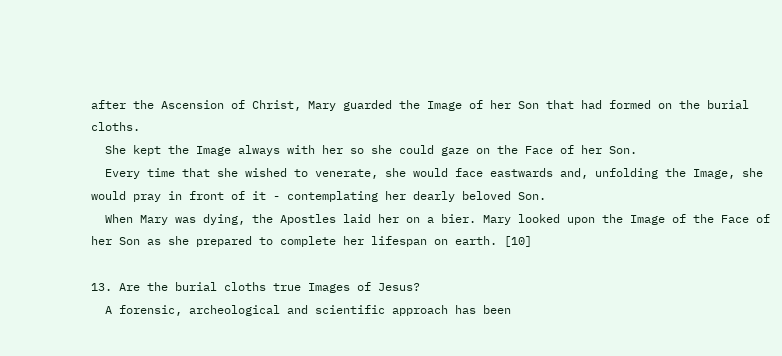after the Ascension of Christ, Mary guarded the Image of her Son that had formed on the burial cloths.
  She kept the Image always with her so she could gaze on the Face of her Son.
  Every time that she wished to venerate, she would face eastwards and, unfolding the Image, she would pray in front of it - contemplating her dearly beloved Son.
  When Mary was dying, the Apostles laid her on a bier. Mary looked upon the Image of the Face of her Son as she prepared to complete her lifespan on earth. [10]

13. Are the burial cloths true Images of Jesus?
  A forensic, archeological and scientific approach has been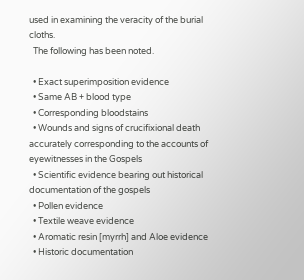used in examining the veracity of the burial cloths.
  The following has been noted.

  • Exact superimposition evidence
  • Same AB + blood type
  • Corresponding bloodstains
  • Wounds and signs of crucifixional death accurately corresponding to the accounts of eyewitnesses in the Gospels
  • Scientific evidence bearing out historical documentation of the gospels
  • Pollen evidence
  • Textile weave evidence
  • Aromatic resin [myrrh] and Aloe evidence
  • Historic documentation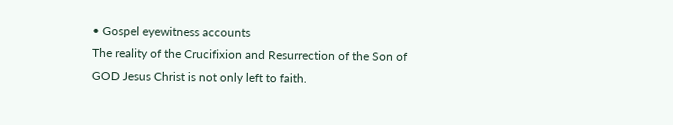• Gospel eyewitness accounts
The reality of the Crucifixion and Resurrection of the Son of GOD Jesus Christ is not only left to faith.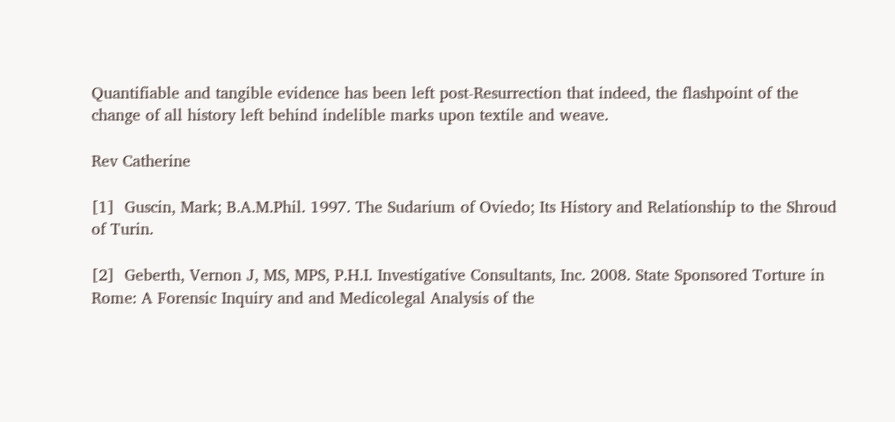Quantifiable and tangible evidence has been left post-Resurrection that indeed, the flashpoint of the change of all history left behind indelible marks upon textile and weave.

Rev Catherine

[1]  Guscin, Mark; B.A.M.Phil. 1997. The Sudarium of Oviedo; Its History and Relationship to the Shroud of Turin.

[2]  Geberth, Vernon J, MS, MPS, P.H.I. Investigative Consultants, Inc. 2008. State Sponsored Torture in Rome: A Forensic Inquiry and and Medicolegal Analysis of the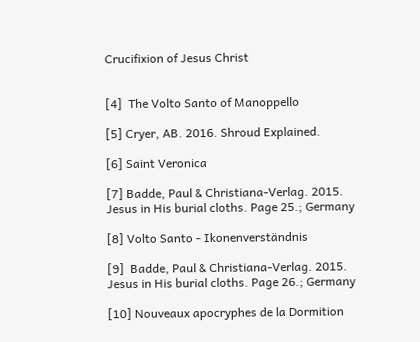Crucifixion of Jesus Christ


[4]  The Volto Santo of Manoppello

[5] Cryer, AB. 2016. Shroud Explained.

[6] Saint Veronica

[7] Badde, Paul & Christiana-Verlag. 2015. Jesus in His burial cloths. Page 25.; Germany

[8] Volto Santo - Ikonenverständnis

[9]  Badde, Paul & Christiana-Verlag. 2015. Jesus in His burial cloths. Page 26.; Germany

[10] Nouveaux apocryphes de la Dormition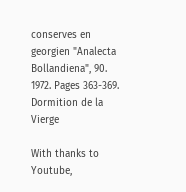conserves en georgien "Analecta Bollandiena", 90. 1972. Pages 363-369. Dormition de la Vierge

With thanks to Youtube,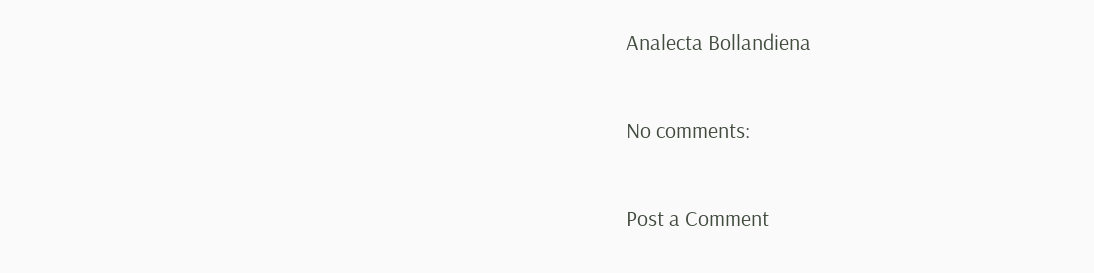Analecta Bollandiena

No comments:

Post a Comment